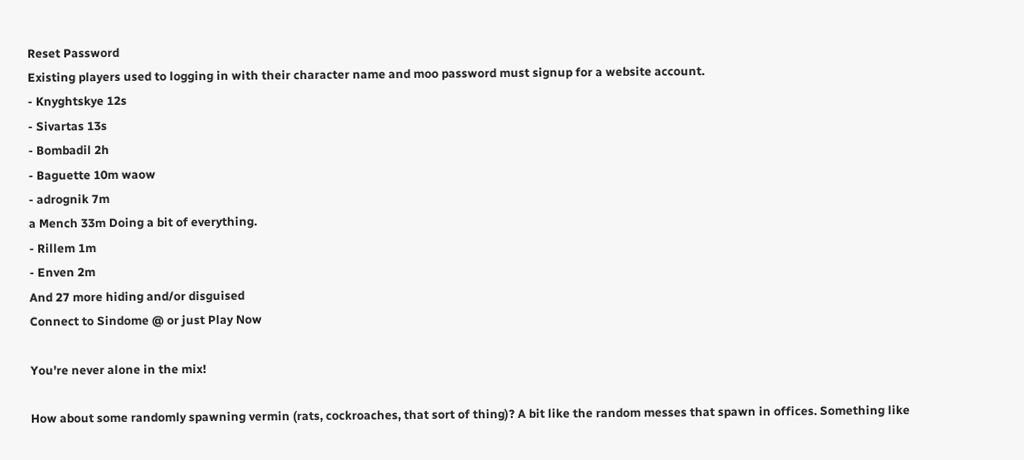Reset Password
Existing players used to logging in with their character name and moo password must signup for a website account.
- Knyghtskye 12s
- Sivartas 13s
- Bombadil 2h
- Baguette 10m waow
- adrognik 7m
a Mench 33m Doing a bit of everything.
- Rillem 1m
- Enven 2m
And 27 more hiding and/or disguised
Connect to Sindome @ or just Play Now

You're never alone in the mix!

How about some randomly spawning vermin (rats, cockroaches, that sort of thing)? A bit like the random messes that spawn in offices. Something like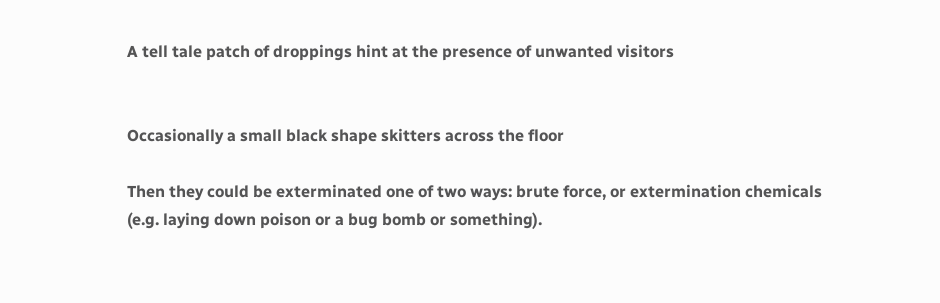A tell tale patch of droppings hint at the presence of unwanted visitors


Occasionally a small black shape skitters across the floor

Then they could be exterminated one of two ways: brute force, or extermination chemicals (e.g. laying down poison or a bug bomb or something).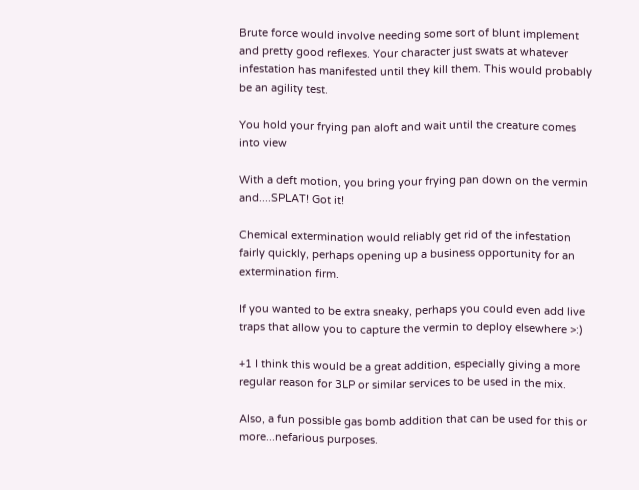Brute force would involve needing some sort of blunt implement and pretty good reflexes. Your character just swats at whatever infestation has manifested until they kill them. This would probably be an agility test.

You hold your frying pan aloft and wait until the creature comes into view

With a deft motion, you bring your frying pan down on the vermin and....SPLAT! Got it!

Chemical extermination would reliably get rid of the infestation fairly quickly, perhaps opening up a business opportunity for an extermination firm.

If you wanted to be extra sneaky, perhaps you could even add live traps that allow you to capture the vermin to deploy elsewhere >:)

+1 I think this would be a great addition, especially giving a more regular reason for 3LP or similar services to be used in the mix.

Also, a fun possible gas bomb addition that can be used for this or more...nefarious purposes.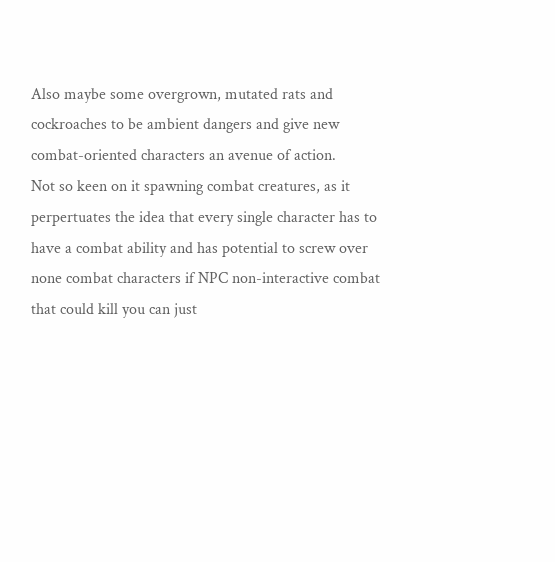Also maybe some overgrown, mutated rats and cockroaches to be ambient dangers and give new combat-oriented characters an avenue of action.
Not so keen on it spawning combat creatures, as it perpertuates the idea that every single character has to have a combat ability and has potential to screw over none combat characters if NPC non-interactive combat that could kill you can just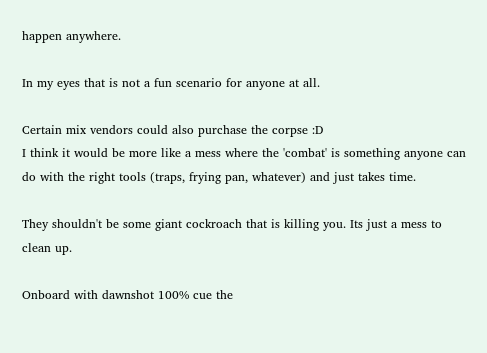happen anywhere.

In my eyes that is not a fun scenario for anyone at all.

Certain mix vendors could also purchase the corpse :D
I think it would be more like a mess where the 'combat' is something anyone can do with the right tools (traps, frying pan, whatever) and just takes time.

They shouldn't be some giant cockroach that is killing you. Its just a mess to clean up.

Onboard with dawnshot 100% cue the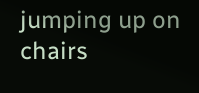jumping up on chairs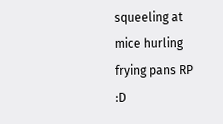squeeling at mice hurling frying pans RP :D